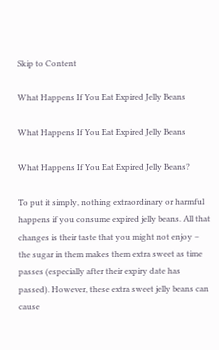Skip to Content

What Happens If You Eat Expired Jelly Beans

What Happens If You Eat Expired Jelly Beans

What Happens If You Eat Expired Jelly Beans?

To put it simply, nothing extraordinary or harmful happens if you consume expired jelly beans. All that changes is their taste that you might not enjoy – the sugar in them makes them extra sweet as time passes (especially after their expiry date has passed). However, these extra sweet jelly beans can cause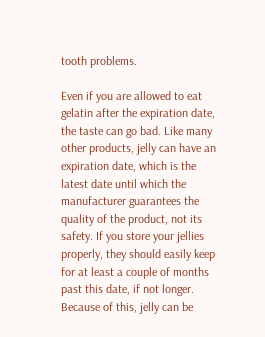tooth problems.

Even if you are allowed to eat gelatin after the expiration date, the taste can go bad. Like many other products, jelly can have an expiration date, which is the latest date until which the manufacturer guarantees the quality of the product, not its safety. If you store your jellies properly, they should easily keep for at least a couple of months past this date, if not longer. Because of this, jelly can be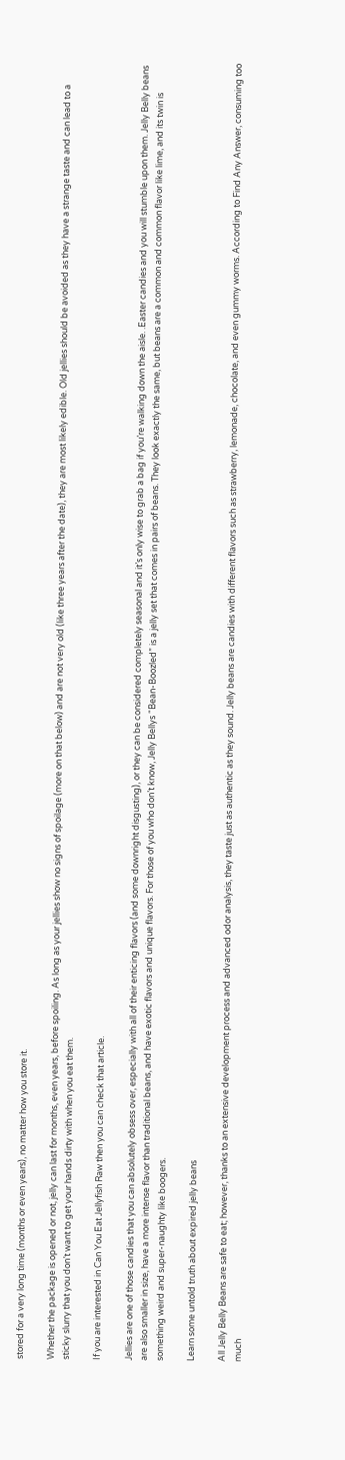stored for a very long time (months or even years), no matter how you store it.

Whether the package is opened or not, jelly can last for months, even years, before spoiling. As long as your jellies show no signs of spoilage (more on that below) and are not very old (like three years after the date), they are most likely edible. Old jellies should be avoided as they have a strange taste and can lead to a sticky slurry that you don’t want to get your hands dirty with when you eat them.

If you are interested in Can You Eat Jellyfish Raw then you can check that article.

Jellies are one of those candies that you can absolutely obsess over, especially with all of their enticing flavors (and some downright disgusting), or they can be considered completely seasonal and it’s only wise to grab a bag if you’re walking down the aisle. .Easter candies and you will stumble upon them. Jelly Belly beans are also smaller in size, have a more intense flavor than traditional beans, and have exotic flavors and unique flavors. For those of you who don’t know, Jelly Bellys “Bean-Boozled” is a jelly set that comes in pairs of beans. They look exactly the same, but beans are a common and common flavor like lime, and its twin is something weird and super-naughty like boogers.

Learn some untold truth about expired jelly beans

All Jelly Belly Beans are safe to eat; however, thanks to an extensive development process and advanced odor analysis, they taste just as authentic as they sound. Jelly beans are candies with different flavors such as strawberry, lemonade, chocolate, and even gummy worms. According to Find Any Answer, consuming too much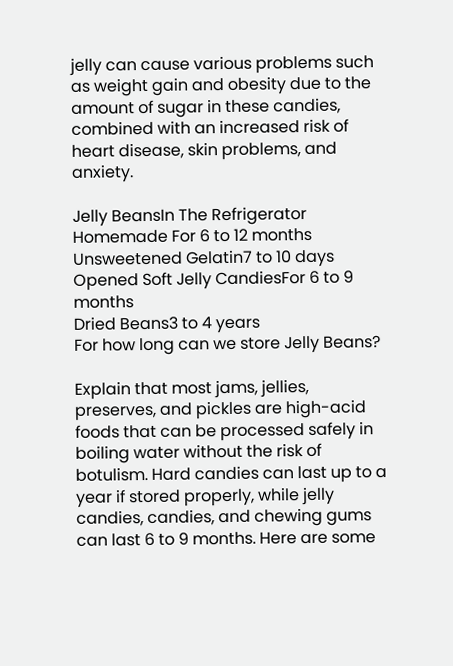jelly can cause various problems such as weight gain and obesity due to the amount of sugar in these candies, combined with an increased risk of heart disease, skin problems, and anxiety.

Jelly BeansIn The Refrigerator
Homemade For 6 to 12 months
Unsweetened Gelatin7 to 10 days
Opened Soft Jelly CandiesFor 6 to 9 months
Dried Beans3 to 4 years
For how long can we store Jelly Beans?

Explain that most jams, jellies, preserves, and pickles are high-acid foods that can be processed safely in boiling water without the risk of botulism. Hard candies can last up to a year if stored properly, while jelly candies, candies, and chewing gums can last 6 to 9 months. Here are some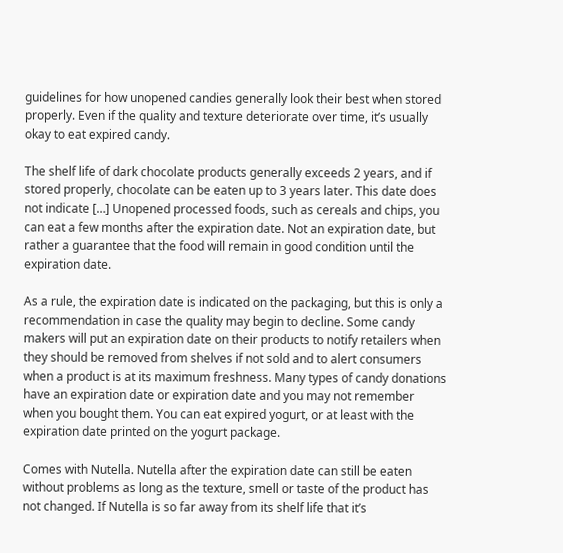guidelines for how unopened candies generally look their best when stored properly. Even if the quality and texture deteriorate over time, it’s usually okay to eat expired candy.

The shelf life of dark chocolate products generally exceeds 2 years, and if stored properly, chocolate can be eaten up to 3 years later. This date does not indicate […] Unopened processed foods, such as cereals and chips, you can eat a few months after the expiration date. Not an expiration date, but rather a guarantee that the food will remain in good condition until the expiration date.

As a rule, the expiration date is indicated on the packaging, but this is only a recommendation in case the quality may begin to decline. Some candy makers will put an expiration date on their products to notify retailers when they should be removed from shelves if not sold and to alert consumers when a product is at its maximum freshness. Many types of candy donations have an expiration date or expiration date and you may not remember when you bought them. You can eat expired yogurt, or at least with the expiration date printed on the yogurt package.

Comes with Nutella. Nutella after the expiration date can still be eaten without problems as long as the texture, smell or taste of the product has not changed. If Nutella is so far away from its shelf life that it’s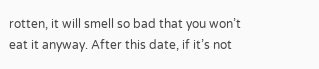rotten, it will smell so bad that you won’t eat it anyway. After this date, if it’s not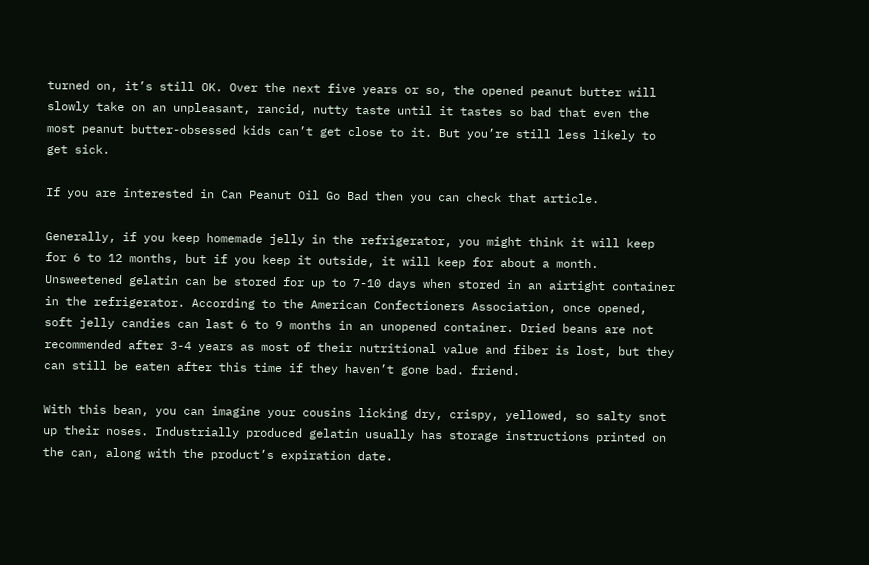turned on, it’s still OK. Over the next five years or so, the opened peanut butter will slowly take on an unpleasant, rancid, nutty taste until it tastes so bad that even the most peanut butter-obsessed kids can’t get close to it. But you’re still less likely to get sick.

If you are interested in Can Peanut Oil Go Bad then you can check that article.

Generally, if you keep homemade jelly in the refrigerator, you might think it will keep for 6 to 12 months, but if you keep it outside, it will keep for about a month. Unsweetened gelatin can be stored for up to 7-10 days when stored in an airtight container in the refrigerator. According to the American Confectioners Association, once opened, soft jelly candies can last 6 to 9 months in an unopened container. Dried beans are not recommended after 3-4 years as most of their nutritional value and fiber is lost, but they can still be eaten after this time if they haven’t gone bad. friend.

With this bean, you can imagine your cousins licking dry, crispy, yellowed, so salty snot up their noses. Industrially produced gelatin usually has storage instructions printed on the can, along with the product’s expiration date.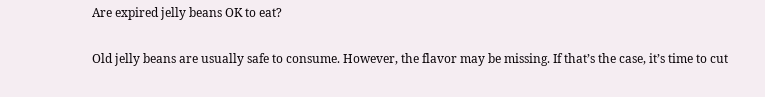Are expired jelly beans OK to eat?

Old jelly beans are usually safe to consume. However, the flavor may be missing. If that’s the case, it’s time to cut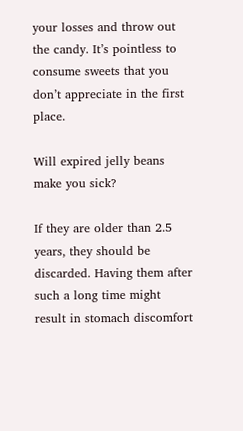your losses and throw out the candy. It’s pointless to consume sweets that you don’t appreciate in the first place.

Will expired jelly beans make you sick?

If they are older than 2.5 years, they should be discarded. Having them after such a long time might result in stomach discomfort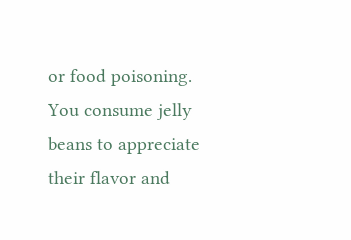or food poisoning. You consume jelly beans to appreciate their flavor and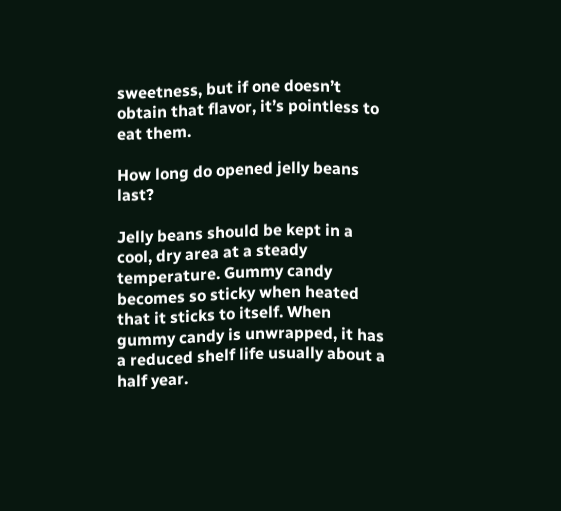sweetness, but if one doesn’t obtain that flavor, it’s pointless to eat them.

How long do opened jelly beans last?

Jelly beans should be kept in a cool, dry area at a steady temperature. Gummy candy becomes so sticky when heated that it sticks to itself. When gummy candy is unwrapped, it has a reduced shelf life usually about a half year.